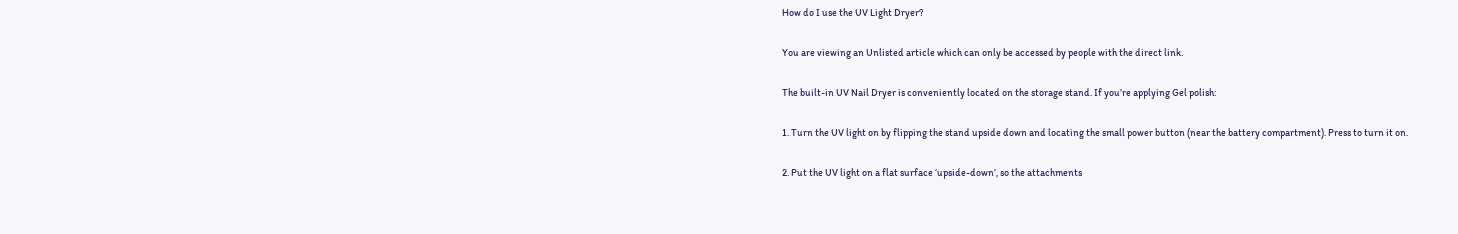How do I use the UV Light Dryer?

You are viewing an Unlisted article which can only be accessed by people with the direct link.

The built-in UV Nail Dryer is conveniently located on the storage stand. If you’re applying Gel polish:

1. Turn the UV light on by flipping the stand upside down and locating the small power button (near the battery compartment). Press to turn it on.

2. Put the UV light on a flat surface ‘upside-down’, so the attachments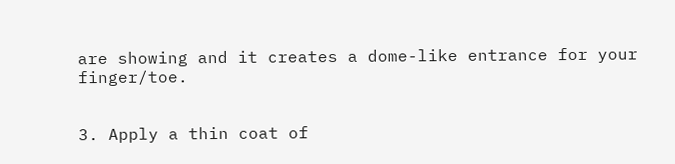are showing and it creates a dome-like entrance for your finger/toe.


3. Apply a thin coat of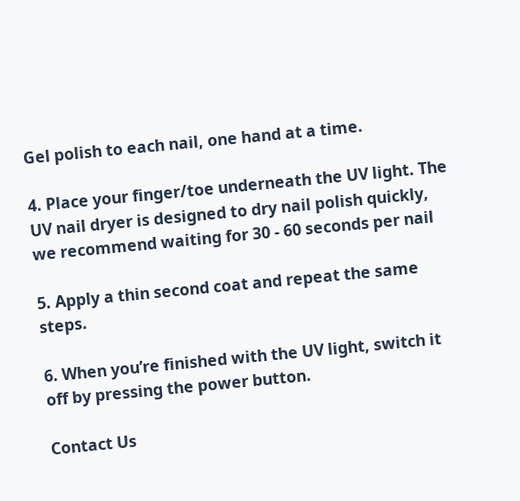Gel polish to each nail, one hand at a time.

4. Place your finger/toe underneath the UV light. The UV nail dryer is designed to dry nail polish quickly, we recommend waiting for 30 - 60 seconds per nail

5. Apply a thin second coat and repeat the same steps.

6. When you’re finished with the UV light, switch it off by pressing the power button.

Contact Us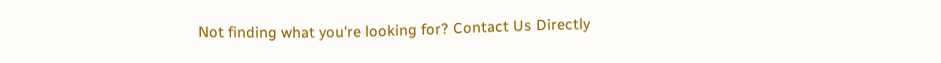Not finding what you're looking for? Contact Us Directly